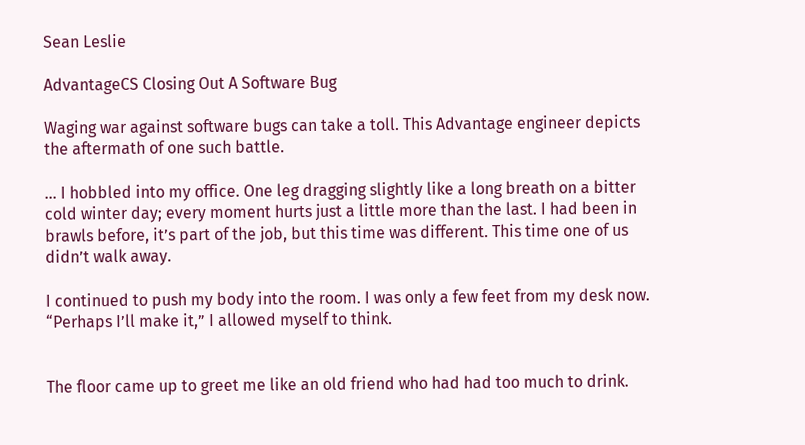Sean Leslie

AdvantageCS Closing Out A Software Bug

Waging war against software bugs can take a toll. This Advantage engineer depicts the aftermath of one such battle.

… I hobbled into my office. One leg dragging slightly like a long breath on a bitter cold winter day; every moment hurts just a little more than the last. I had been in brawls before, it’s part of the job, but this time was different. This time one of us didn’t walk away.

I continued to push my body into the room. I was only a few feet from my desk now. “Perhaps I’ll make it,” I allowed myself to think.


The floor came up to greet me like an old friend who had had too much to drink.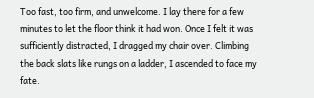Too fast, too firm, and unwelcome. I lay there for a few minutes to let the floor think it had won. Once I felt it was sufficiently distracted, I dragged my chair over. Climbing the back slats like rungs on a ladder, I ascended to face my fate.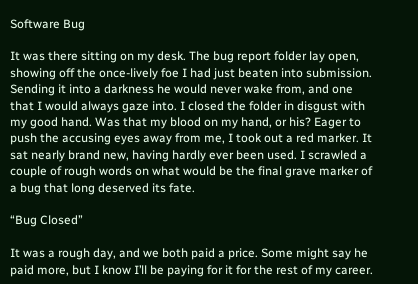Software Bug

It was there sitting on my desk. The bug report folder lay open, showing off the once-lively foe I had just beaten into submission. Sending it into a darkness he would never wake from, and one that I would always gaze into. I closed the folder in disgust with my good hand. Was that my blood on my hand, or his? Eager to push the accusing eyes away from me, I took out a red marker. It sat nearly brand new, having hardly ever been used. I scrawled a couple of rough words on what would be the final grave marker of a bug that long deserved its fate.

“Bug Closed”

It was a rough day, and we both paid a price. Some might say he paid more, but I know I’ll be paying for it for the rest of my career.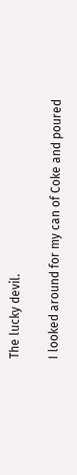The lucky devil.

I looked around for my can of Coke and poured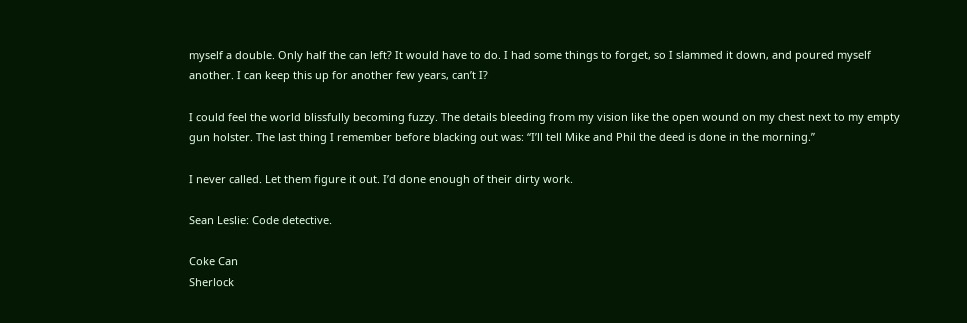myself a double. Only half the can left? It would have to do. I had some things to forget, so I slammed it down, and poured myself another. I can keep this up for another few years, can’t I?

I could feel the world blissfully becoming fuzzy. The details bleeding from my vision like the open wound on my chest next to my empty gun holster. The last thing I remember before blacking out was: “I’ll tell Mike and Phil the deed is done in the morning.”

I never called. Let them figure it out. I’d done enough of their dirty work.

Sean Leslie: Code detective.

Coke Can
Sherlock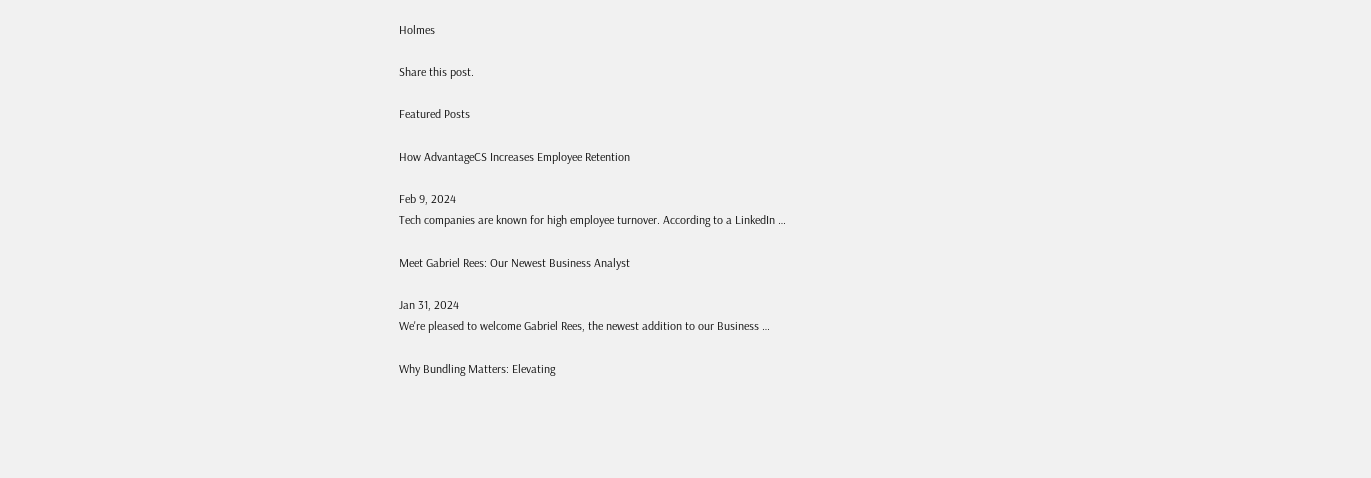Holmes

Share this post.

Featured Posts

How AdvantageCS Increases Employee Retention

Feb 9, 2024
Tech companies are known for high employee turnover. According to a LinkedIn …

Meet Gabriel Rees: Our Newest Business Analyst

Jan 31, 2024
We're pleased to welcome Gabriel Rees, the newest addition to our Business …

Why Bundling Matters: Elevating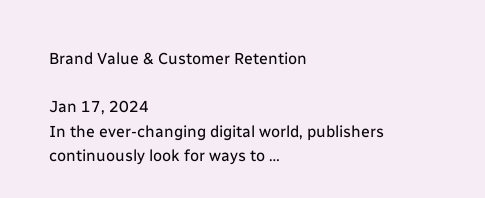Brand Value & Customer Retention

Jan 17, 2024
In the ever-changing digital world, publishers continuously look for ways to …